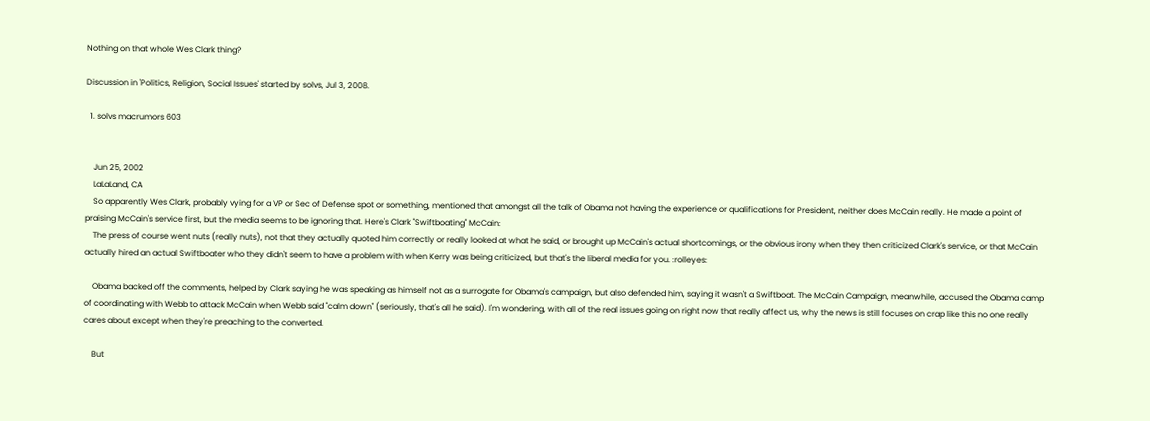Nothing on that whole Wes Clark thing?

Discussion in 'Politics, Religion, Social Issues' started by solvs, Jul 3, 2008.

  1. solvs macrumors 603


    Jun 25, 2002
    LaLaLand, CA
    So apparently Wes Clark, probably vying for a VP or Sec of Defense spot or something, mentioned that amongst all the talk of Obama not having the experience or qualifications for President, neither does McCain really. He made a point of praising McCain's service first, but the media seems to be ignoring that. Here's Clark "Swiftboating" McCain:
    The press of course went nuts (really nuts), not that they actually quoted him correctly or really looked at what he said, or brought up McCain's actual shortcomings, or the obvious irony when they then criticized Clark's service, or that McCain actually hired an actual Swiftboater who they didn't seem to have a problem with when Kerry was being criticized, but that's the liberal media for you. :rolleyes:

    Obama backed off the comments, helped by Clark saying he was speaking as himself not as a surrogate for Obama's campaign, but also defended him, saying it wasn't a Swiftboat. The McCain Campaign, meanwhile, accused the Obama camp of coordinating with Webb to attack McCain when Webb said "calm down" (seriously, that's all he said). I'm wondering, with all of the real issues going on right now that really affect us, why the news is still focuses on crap like this no one really cares about except when they're preaching to the converted.

    But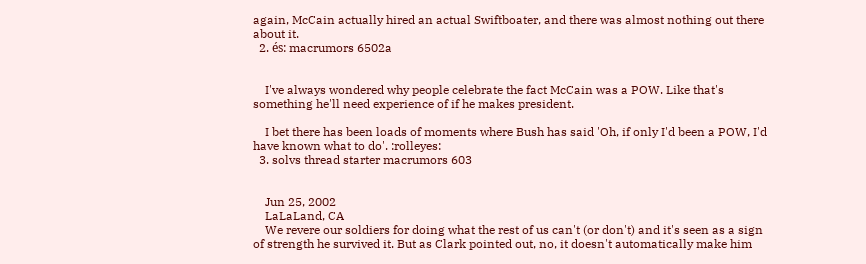again, McCain actually hired an actual Swiftboater, and there was almost nothing out there about it.
  2. és: macrumors 6502a


    I've always wondered why people celebrate the fact McCain was a POW. Like that's something he'll need experience of if he makes president.

    I bet there has been loads of moments where Bush has said 'Oh, if only I'd been a POW, I'd have known what to do'. :rolleyes:
  3. solvs thread starter macrumors 603


    Jun 25, 2002
    LaLaLand, CA
    We revere our soldiers for doing what the rest of us can't (or don't) and it's seen as a sign of strength he survived it. But as Clark pointed out, no, it doesn't automatically make him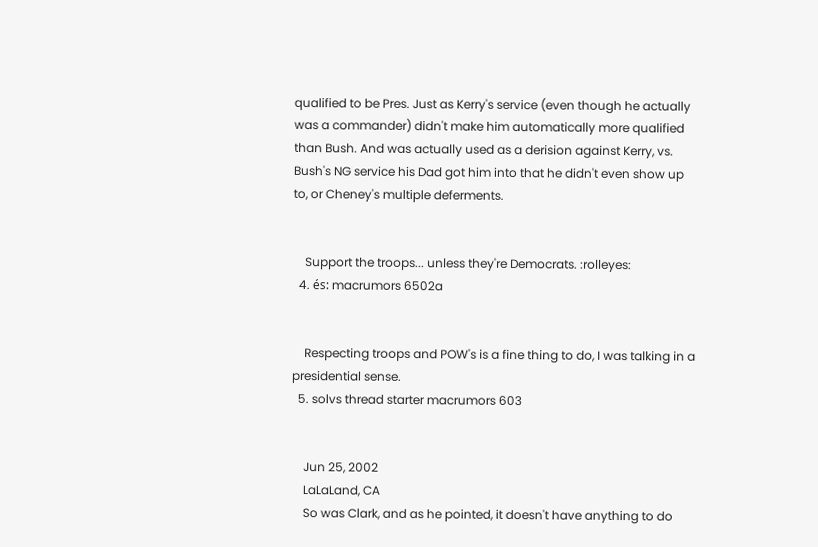qualified to be Pres. Just as Kerry's service (even though he actually was a commander) didn't make him automatically more qualified than Bush. And was actually used as a derision against Kerry, vs. Bush's NG service his Dad got him into that he didn't even show up to, or Cheney's multiple deferments.


    Support the troops... unless they're Democrats. :rolleyes:
  4. és: macrumors 6502a


    Respecting troops and POW's is a fine thing to do, I was talking in a presidential sense.
  5. solvs thread starter macrumors 603


    Jun 25, 2002
    LaLaLand, CA
    So was Clark, and as he pointed, it doesn't have anything to do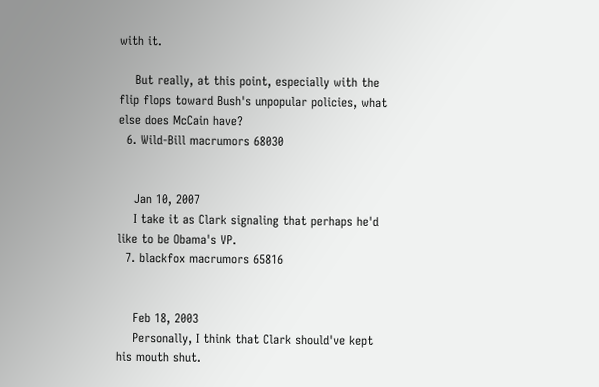with it.

    But really, at this point, especially with the flip flops toward Bush's unpopular policies, what else does McCain have?
  6. Wild-Bill macrumors 68030


    Jan 10, 2007
    I take it as Clark signaling that perhaps he'd like to be Obama's VP.
  7. blackfox macrumors 65816


    Feb 18, 2003
    Personally, I think that Clark should've kept his mouth shut.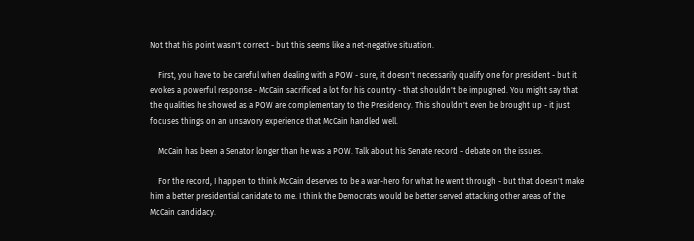Not that his point wasn't correct - but this seems like a net-negative situation.

    First, you have to be careful when dealing with a POW - sure, it doesn't necessarily qualify one for president - but it evokes a powerful response - McCain sacrificed a lot for his country - that shouldn't be impugned. You might say that the qualities he showed as a POW are complementary to the Presidency. This shouldn't even be brought up - it just focuses things on an unsavory experience that McCain handled well.

    McCain has been a Senator longer than he was a POW. Talk about his Senate record - debate on the issues.

    For the record, I happen to think McCain deserves to be a war-hero for what he went through - but that doesn't make him a better presidential canidate to me. I think the Democrats would be better served attacking other areas of the McCain candidacy.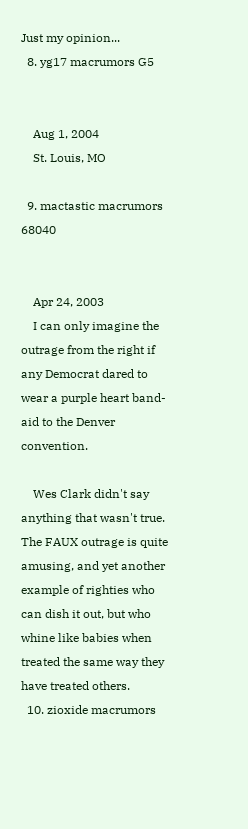Just my opinion...
  8. yg17 macrumors G5


    Aug 1, 2004
    St. Louis, MO

  9. mactastic macrumors 68040


    Apr 24, 2003
    I can only imagine the outrage from the right if any Democrat dared to wear a purple heart band-aid to the Denver convention.

    Wes Clark didn't say anything that wasn't true. The FAUX outrage is quite amusing, and yet another example of righties who can dish it out, but who whine like babies when treated the same way they have treated others.
  10. zioxide macrumors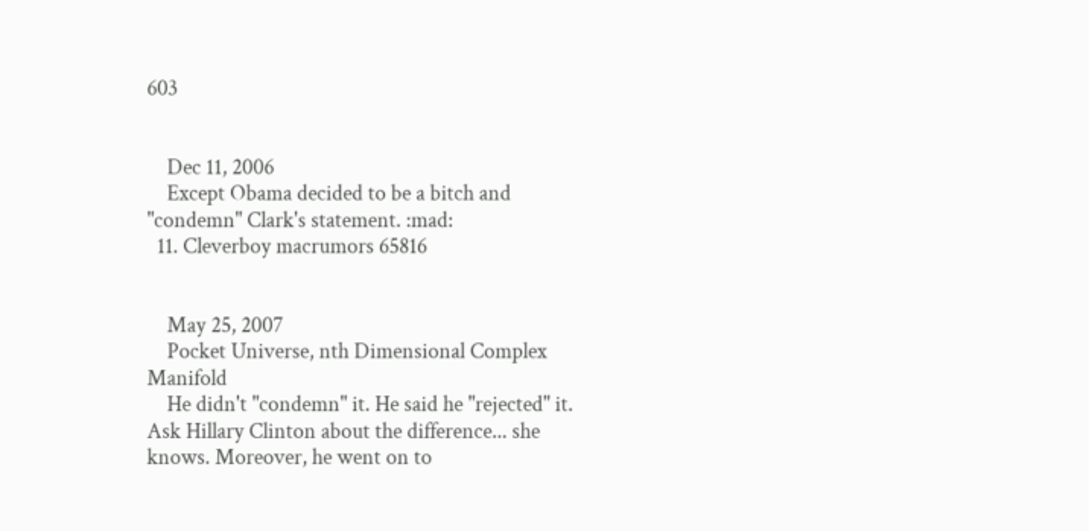603


    Dec 11, 2006
    Except Obama decided to be a bitch and "condemn" Clark's statement. :mad:
  11. Cleverboy macrumors 65816


    May 25, 2007
    Pocket Universe, nth Dimensional Complex Manifold
    He didn't "condemn" it. He said he "rejected" it. Ask Hillary Clinton about the difference... she knows. Moreover, he went on to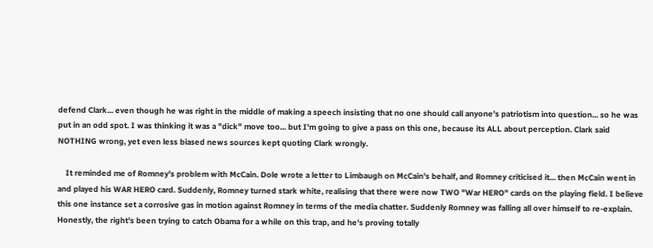defend Clark... even though he was right in the middle of making a speech insisting that no one should call anyone's patriotism into question... so he was put in an odd spot. I was thinking it was a "dick" move too... but I'm going to give a pass on this one, because its ALL about perception. Clark said NOTHING wrong, yet even less biased news sources kept quoting Clark wrongly.

    It reminded me of Romney's problem with McCain. Dole wrote a letter to Limbaugh on McCain's behalf, and Romney criticised it... then McCain went in and played his WAR HERO card. Suddenly, Romney turned stark white, realising that there were now TWO "War HERO" cards on the playing field. I believe this one instance set a corrosive gas in motion against Romney in terms of the media chatter. Suddenly Romney was falling all over himself to re-explain. Honestly, the right's been trying to catch Obama for a while on this trap, and he's proving totally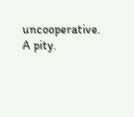uncooperative. A pity.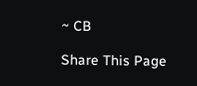~ CB

Share This Page